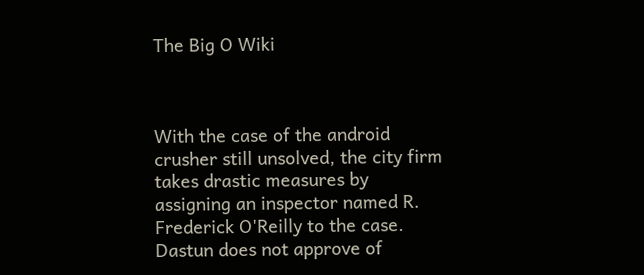The Big O Wiki



With the case of the android crusher still unsolved, the city firm takes drastic measures by assigning an inspector named R. Frederick O'Reilly to the case. Dastun does not approve of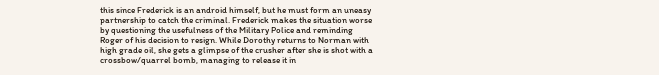this since Frederick is an android himself, but he must form an uneasy partnership to catch the criminal. Frederick makes the situation worse by questioning the usefulness of the Military Police and reminding Roger of his decision to resign. While Dorothy returns to Norman with high grade oil, she gets a glimpse of the crusher after she is shot with a crossbow/quarrel bomb, managing to release it in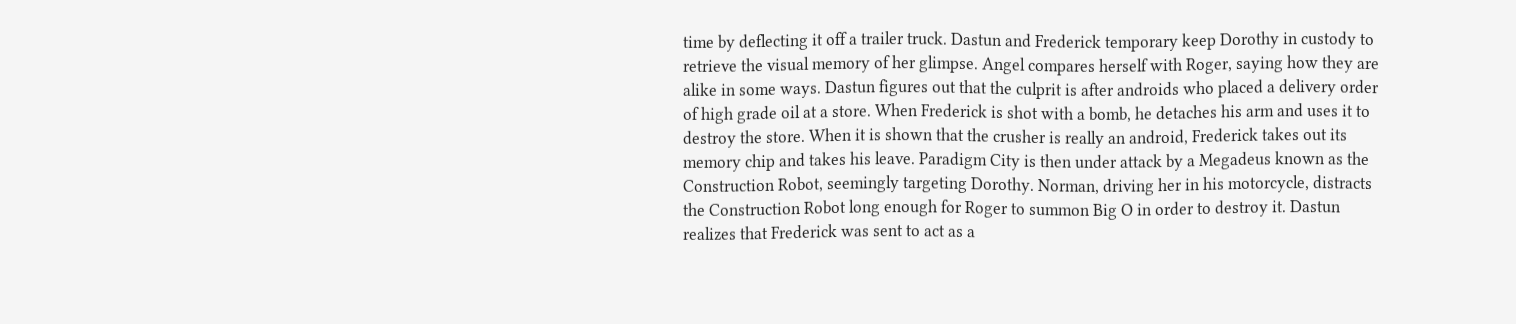time by deflecting it off a trailer truck. Dastun and Frederick temporary keep Dorothy in custody to retrieve the visual memory of her glimpse. Angel compares herself with Roger, saying how they are alike in some ways. Dastun figures out that the culprit is after androids who placed a delivery order of high grade oil at a store. When Frederick is shot with a bomb, he detaches his arm and uses it to destroy the store. When it is shown that the crusher is really an android, Frederick takes out its memory chip and takes his leave. Paradigm City is then under attack by a Megadeus known as the Construction Robot, seemingly targeting Dorothy. Norman, driving her in his motorcycle, distracts the Construction Robot long enough for Roger to summon Big O in order to destroy it. Dastun realizes that Frederick was sent to act as a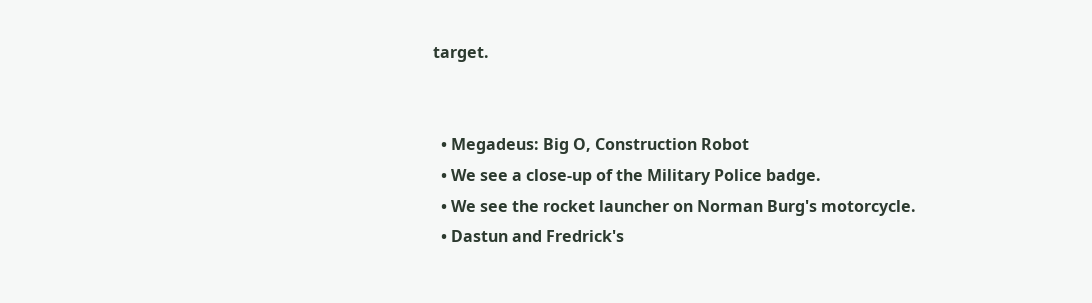target.


  • Megadeus: Big O, Construction Robot
  • We see a close-up of the Military Police badge.
  • We see the rocket launcher on Norman Burg's motorcycle.
  • Dastun and Fredrick's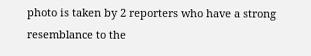photo is taken by 2 reporters who have a strong resemblance to the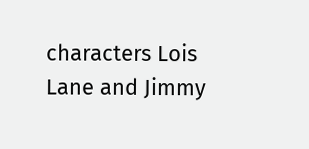characters Lois Lane and Jimmy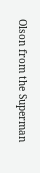Olson from the Superman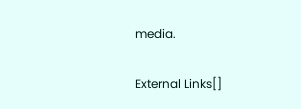media.

External Links[]